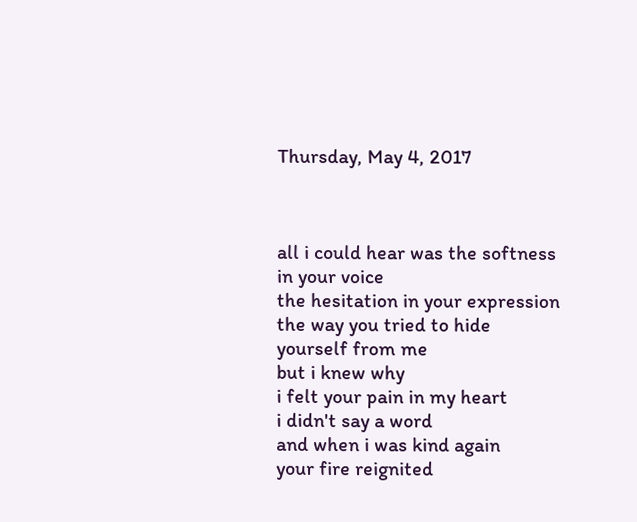Thursday, May 4, 2017



all i could hear was the softness in your voice
the hesitation in your expression
the way you tried to hide
yourself from me
but i knew why
i felt your pain in my heart
i didn't say a word
and when i was kind again
your fire reignited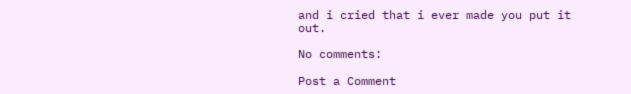and i cried that i ever made you put it out.

No comments:

Post a Comment